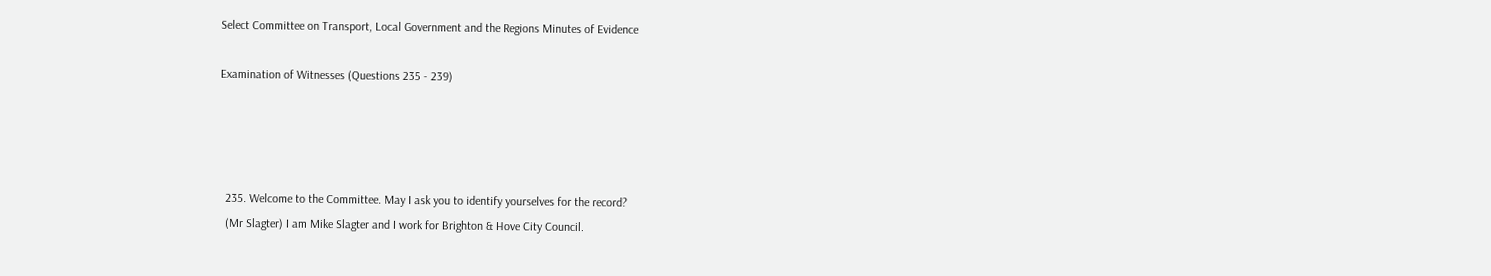Select Committee on Transport, Local Government and the Regions Minutes of Evidence

Examination of Witnesses (Questions 235 - 239)




  235. Welcome to the Committee. May I ask you to identify yourselves for the record?
  (Mr Slagter) I am Mike Slagter and I work for Brighton & Hove City Council.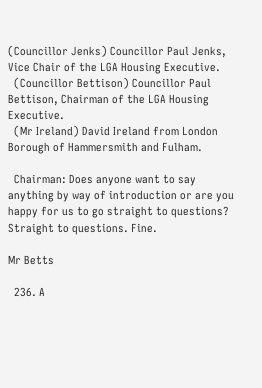(Councillor Jenks) Councillor Paul Jenks, Vice Chair of the LGA Housing Executive.
  (Councillor Bettison) Councillor Paul Bettison, Chairman of the LGA Housing Executive.
  (Mr Ireland) David Ireland from London Borough of Hammersmith and Fulham.

  Chairman: Does anyone want to say anything by way of introduction or are you happy for us to go straight to questions? Straight to questions. Fine.

Mr Betts

  236. A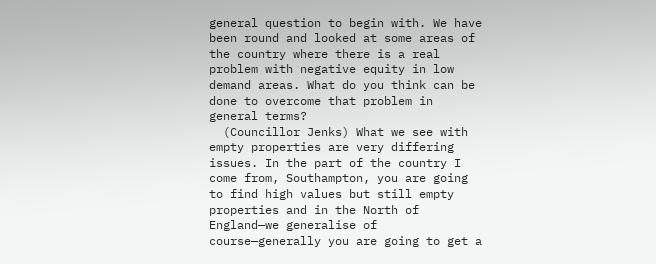general question to begin with. We have been round and looked at some areas of the country where there is a real problem with negative equity in low demand areas. What do you think can be done to overcome that problem in general terms?
  (Councillor Jenks) What we see with empty properties are very differing issues. In the part of the country I come from, Southampton, you are going to find high values but still empty properties and in the North of England—we generalise of course—generally you are going to get a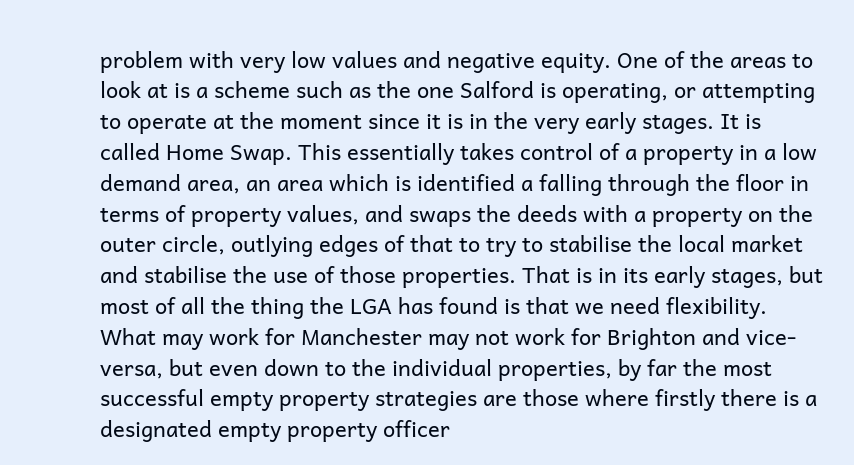problem with very low values and negative equity. One of the areas to look at is a scheme such as the one Salford is operating, or attempting to operate at the moment since it is in the very early stages. It is called Home Swap. This essentially takes control of a property in a low demand area, an area which is identified a falling through the floor in terms of property values, and swaps the deeds with a property on the outer circle, outlying edges of that to try to stabilise the local market and stabilise the use of those properties. That is in its early stages, but most of all the thing the LGA has found is that we need flexibility. What may work for Manchester may not work for Brighton and vice-versa, but even down to the individual properties, by far the most successful empty property strategies are those where firstly there is a designated empty property officer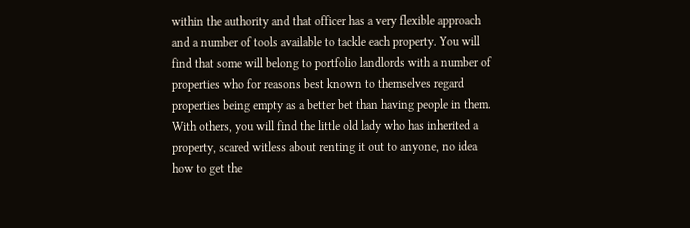within the authority and that officer has a very flexible approach and a number of tools available to tackle each property. You will find that some will belong to portfolio landlords with a number of properties who for reasons best known to themselves regard properties being empty as a better bet than having people in them. With others, you will find the little old lady who has inherited a property, scared witless about renting it out to anyone, no idea how to get the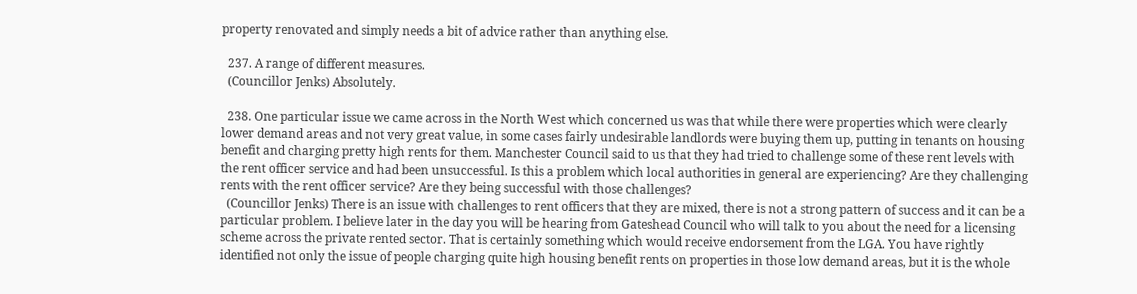property renovated and simply needs a bit of advice rather than anything else.

  237. A range of different measures.
  (Councillor Jenks) Absolutely.

  238. One particular issue we came across in the North West which concerned us was that while there were properties which were clearly lower demand areas and not very great value, in some cases fairly undesirable landlords were buying them up, putting in tenants on housing benefit and charging pretty high rents for them. Manchester Council said to us that they had tried to challenge some of these rent levels with the rent officer service and had been unsuccessful. Is this a problem which local authorities in general are experiencing? Are they challenging rents with the rent officer service? Are they being successful with those challenges?
  (Councillor Jenks) There is an issue with challenges to rent officers that they are mixed, there is not a strong pattern of success and it can be a particular problem. I believe later in the day you will be hearing from Gateshead Council who will talk to you about the need for a licensing scheme across the private rented sector. That is certainly something which would receive endorsement from the LGA. You have rightly identified not only the issue of people charging quite high housing benefit rents on properties in those low demand areas, but it is the whole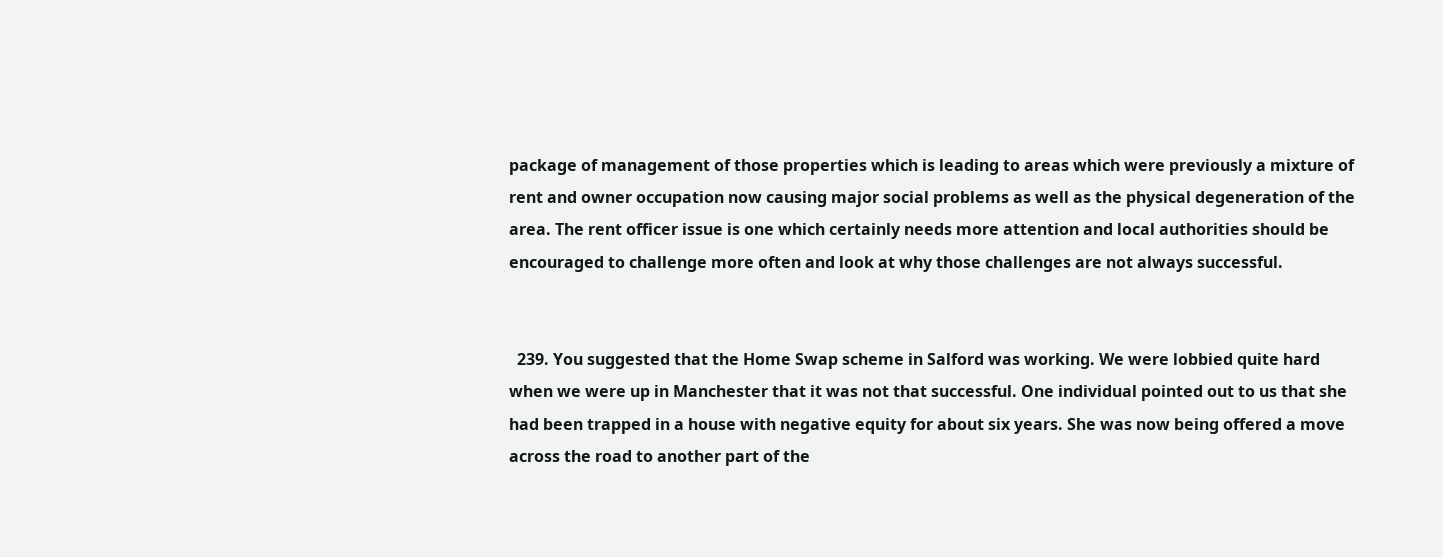package of management of those properties which is leading to areas which were previously a mixture of rent and owner occupation now causing major social problems as well as the physical degeneration of the area. The rent officer issue is one which certainly needs more attention and local authorities should be encouraged to challenge more often and look at why those challenges are not always successful.


  239. You suggested that the Home Swap scheme in Salford was working. We were lobbied quite hard when we were up in Manchester that it was not that successful. One individual pointed out to us that she had been trapped in a house with negative equity for about six years. She was now being offered a move across the road to another part of the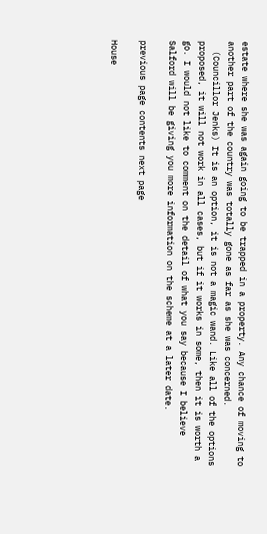estate where she was again going to be trapped in a property. Any chance of moving to another part of the country was totally gone as far as she was concerned.
  (Councillor Jenks) It is an option, it is not a magic wand. Like all of the options proposed, it will not work in all cases, but if it works in some, then it is worth a go. I would not like to comment on the detail of what you say because I believe Salford will be giving you more information on the scheme at a later date.

previous page contents next page

House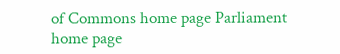of Commons home page Parliament home page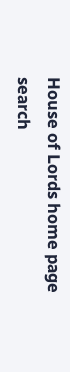House of Lords home page search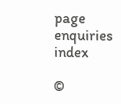page enquiries index

©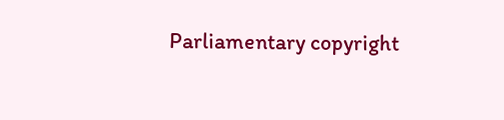Parliamentary copyright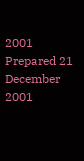2001
Prepared 21 December 2001